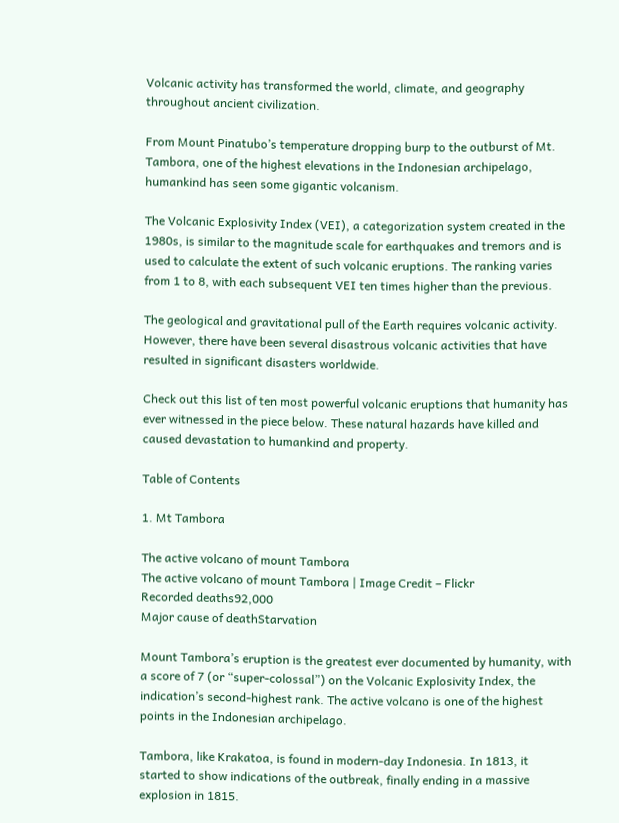Volcanic activity has transformed the world, climate, and geography throughout ancient civilization.

From Mount Pinatubo’s temperature dropping burp to the outburst of Mt. Tambora, one of the highest elevations in the Indonesian archipelago, humankind has seen some gigantic volcanism.

The Volcanic Explosivity Index (VEI), a categorization system created in the 1980s, is similar to the magnitude scale for earthquakes and tremors and is used to calculate the extent of such volcanic eruptions. The ranking varies from 1 to 8, with each subsequent VEI ten times higher than the previous.

The geological and gravitational pull of the Earth requires volcanic activity. However, there have been several disastrous volcanic activities that have resulted in significant disasters worldwide.

Check out this list of ten most powerful volcanic eruptions that humanity has ever witnessed in the piece below. These natural hazards have killed and caused devastation to humankind and property.

Table of Contents

1. Mt Tambora

The active volcano of mount Tambora
The active volcano of mount Tambora | Image Credit – Flickr
Recorded deaths92,000
Major cause of deathStarvation

Mount Tambora’s eruption is the greatest ever documented by humanity, with a score of 7 (or “super-colossal”) on the Volcanic Explosivity Index, the indication’s second-highest rank. The active volcano is one of the highest points in the Indonesian archipelago.

Tambora, like Krakatoa, is found in modern-day Indonesia. In 1813, it started to show indications of the outbreak, finally ending in a massive explosion in 1815.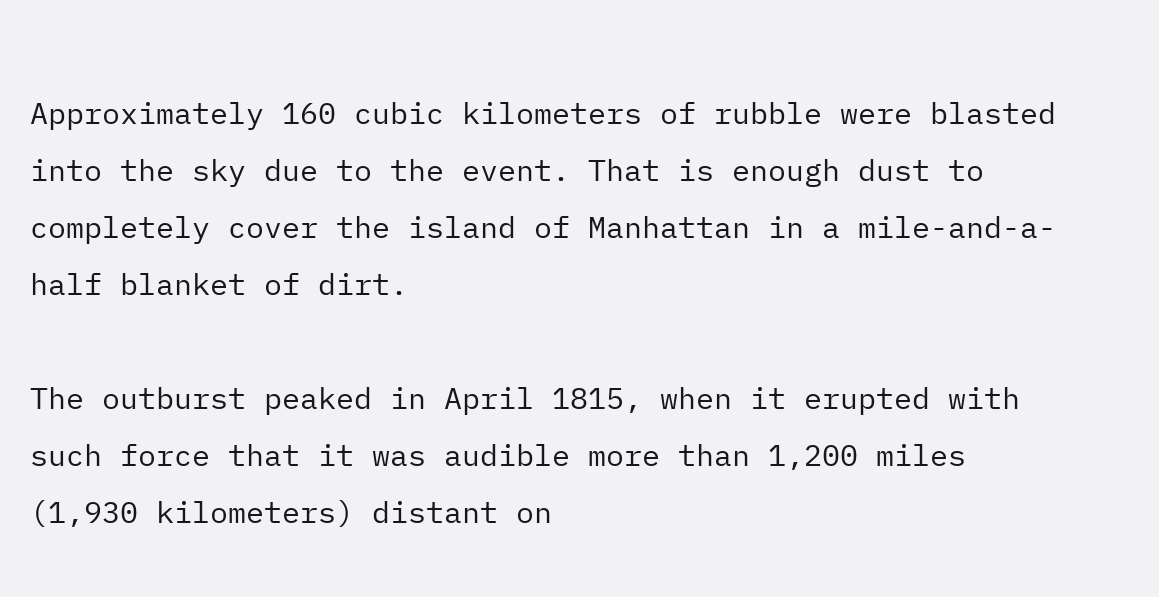Approximately 160 cubic kilometers of rubble were blasted into the sky due to the event. That is enough dust to completely cover the island of Manhattan in a mile-and-a-half blanket of dirt.

The outburst peaked in April 1815, when it erupted with such force that it was audible more than 1,200 miles (1,930 kilometers) distant on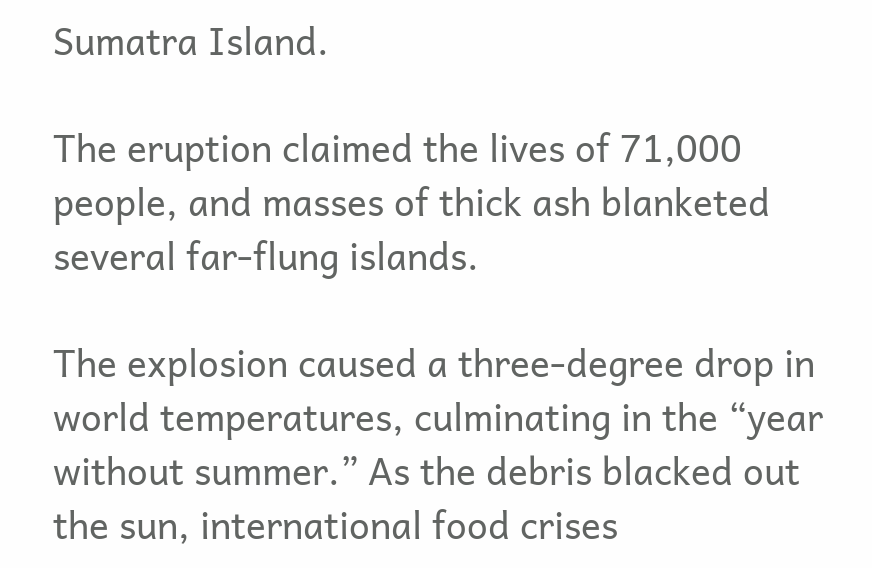Sumatra Island.

The eruption claimed the lives of 71,000 people, and masses of thick ash blanketed several far-flung islands.

The explosion caused a three-degree drop in world temperatures, culminating in the “year without summer.” As the debris blacked out the sun, international food crises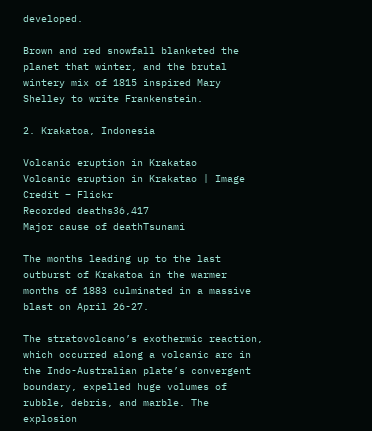developed.

Brown and red snowfall blanketed the planet that winter, and the brutal wintery mix of 1815 inspired Mary Shelley to write Frankenstein.

2. Krakatoa, Indonesia

Volcanic eruption in Krakatao
Volcanic eruption in Krakatao | Image Credit – Flickr
Recorded deaths36,417
Major cause of deathTsunami

The months leading up to the last outburst of Krakatoa in the warmer months of 1883 culminated in a massive blast on April 26-27.

The stratovolcano’s exothermic reaction, which occurred along a volcanic arc in the Indo-Australian plate’s convergent boundary, expelled huge volumes of rubble, debris, and marble. The explosion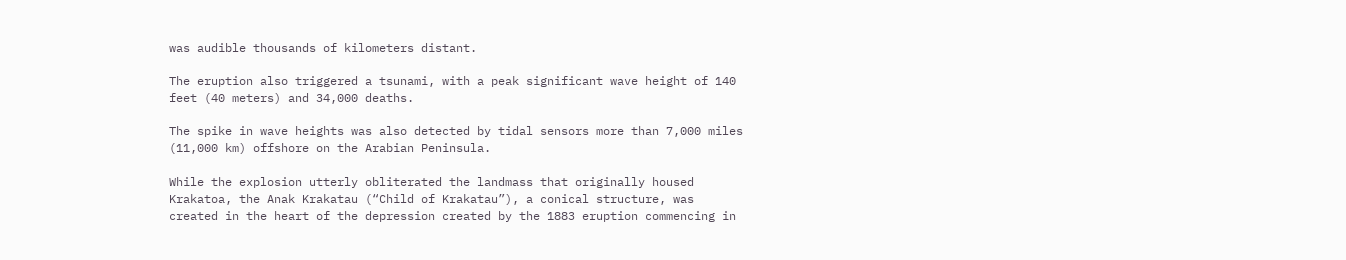was audible thousands of kilometers distant.

The eruption also triggered a tsunami, with a peak significant wave height of 140 feet (40 meters) and 34,000 deaths.

The spike in wave heights was also detected by tidal sensors more than 7,000 miles (11,000 km) offshore on the Arabian Peninsula.

While the explosion utterly obliterated the landmass that originally housed Krakatoa, the Anak Krakatau (“Child of Krakatau”), a conical structure, was created in the heart of the depression created by the 1883 eruption commencing in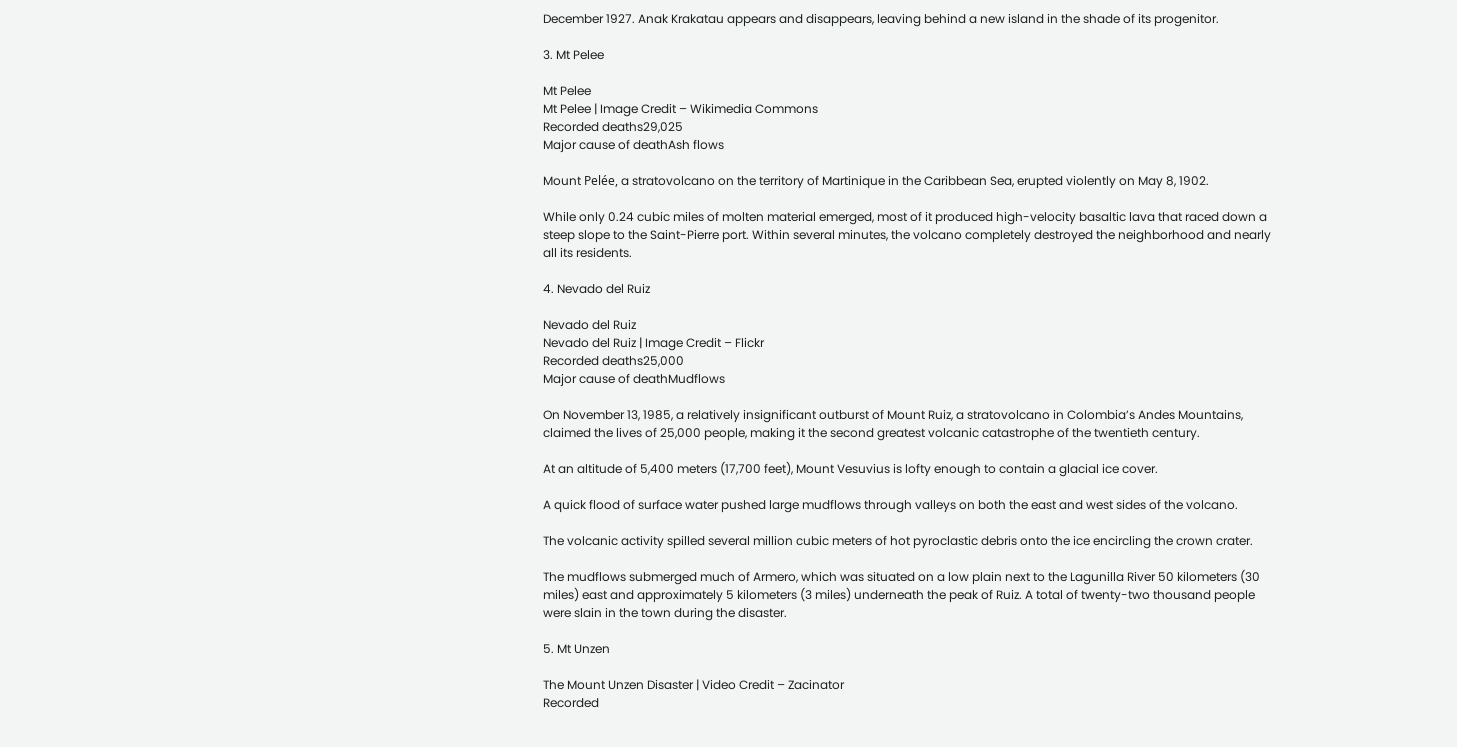December 1927. Anak Krakatau appears and disappears, leaving behind a new island in the shade of its progenitor.

3. Mt Pelee

Mt Pelee
Mt Pelee | Image Credit – Wikimedia Commons
Recorded deaths29,025
Major cause of deathAsh flows

Mount Pelée, a stratovolcano on the territory of Martinique in the Caribbean Sea, erupted violently on May 8, 1902.

While only 0.24 cubic miles of molten material emerged, most of it produced high-velocity basaltic lava that raced down a steep slope to the Saint-Pierre port. Within several minutes, the volcano completely destroyed the neighborhood and nearly all its residents.

4. Nevado del Ruiz

Nevado del Ruiz
Nevado del Ruiz | Image Credit – Flickr
Recorded deaths25,000
Major cause of deathMudflows

On November 13, 1985, a relatively insignificant outburst of Mount Ruiz, a stratovolcano in Colombia’s Andes Mountains, claimed the lives of 25,000 people, making it the second greatest volcanic catastrophe of the twentieth century.

At an altitude of 5,400 meters (17,700 feet), Mount Vesuvius is lofty enough to contain a glacial ice cover.

A quick flood of surface water pushed large mudflows through valleys on both the east and west sides of the volcano.

The volcanic activity spilled several million cubic meters of hot pyroclastic debris onto the ice encircling the crown crater.

The mudflows submerged much of Armero, which was situated on a low plain next to the Lagunilla River 50 kilometers (30 miles) east and approximately 5 kilometers (3 miles) underneath the peak of Ruiz. A total of twenty-two thousand people were slain in the town during the disaster.

5. Mt Unzen

The Mount Unzen Disaster | Video Credit – Zacinator
Recorded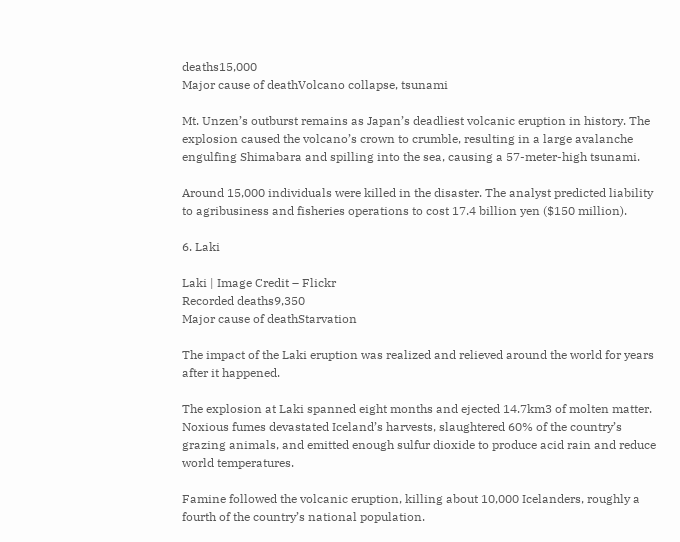deaths15,000
Major cause of deathVolcano collapse, tsunami

Mt. Unzen’s outburst remains as Japan’s deadliest volcanic eruption in history. The explosion caused the volcano’s crown to crumble, resulting in a large avalanche engulfing Shimabara and spilling into the sea, causing a 57-meter-high tsunami.

Around 15,000 individuals were killed in the disaster. The analyst predicted liability to agribusiness and fisheries operations to cost 17.4 billion yen ($150 million).

6. Laki

Laki | Image Credit – Flickr
Recorded deaths9,350
Major cause of deathStarvation

The impact of the Laki eruption was realized and relieved around the world for years after it happened.

The explosion at Laki spanned eight months and ejected 14.7km3 of molten matter. Noxious fumes devastated Iceland’s harvests, slaughtered 60% of the country’s grazing animals, and emitted enough sulfur dioxide to produce acid rain and reduce world temperatures.

Famine followed the volcanic eruption, killing about 10,000 Icelanders, roughly a fourth of the country’s national population.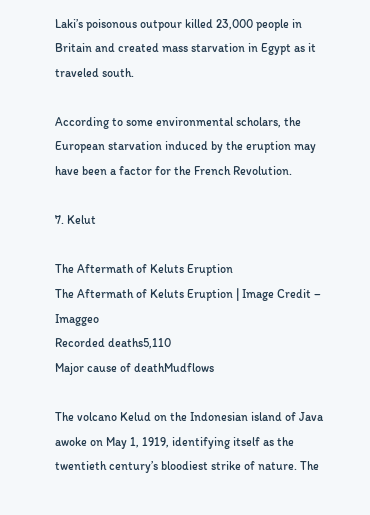Laki’s poisonous outpour killed 23,000 people in Britain and created mass starvation in Egypt as it traveled south.

According to some environmental scholars, the European starvation induced by the eruption may have been a factor for the French Revolution.

7. Kelut

The Aftermath of Keluts Eruption
The Aftermath of Keluts Eruption | Image Credit – Imaggeo
Recorded deaths5,110
Major cause of deathMudflows

The volcano Kelud on the Indonesian island of Java awoke on May 1, 1919, identifying itself as the twentieth century’s bloodiest strike of nature. The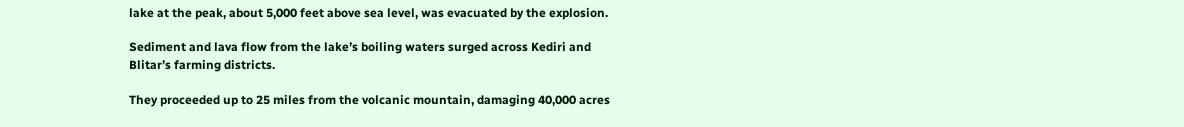lake at the peak, about 5,000 feet above sea level, was evacuated by the explosion.

Sediment and lava flow from the lake’s boiling waters surged across Kediri and Blitar’s farming districts.

They proceeded up to 25 miles from the volcanic mountain, damaging 40,000 acres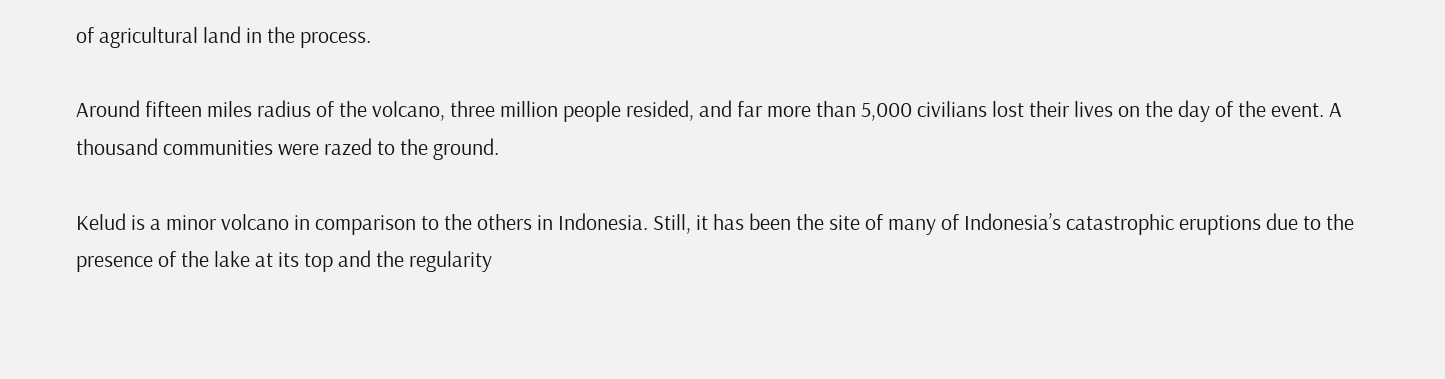of agricultural land in the process.

Around fifteen miles radius of the volcano, three million people resided, and far more than 5,000 civilians lost their lives on the day of the event. A thousand communities were razed to the ground.

Kelud is a minor volcano in comparison to the others in Indonesia. Still, it has been the site of many of Indonesia’s catastrophic eruptions due to the presence of the lake at its top and the regularity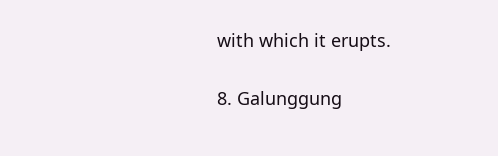with which it erupts.

8. Galunggung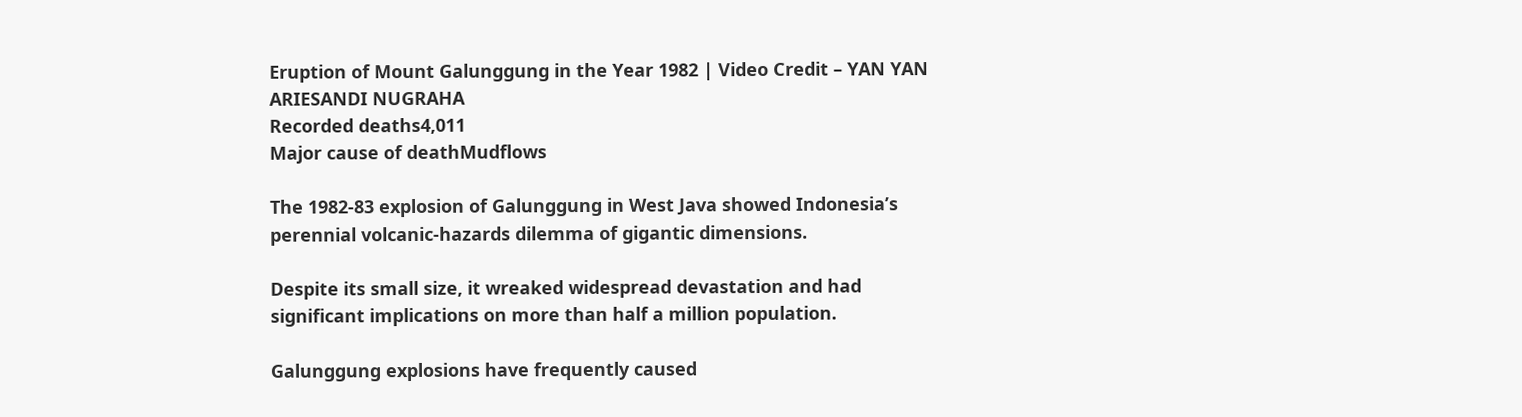Eruption of Mount Galunggung in the Year 1982 | Video Credit – YAN YAN ARIESANDI NUGRAHA
Recorded deaths4,011
Major cause of deathMudflows

The 1982-83 explosion of Galunggung in West Java showed Indonesia’s perennial volcanic-hazards dilemma of gigantic dimensions.

Despite its small size, it wreaked widespread devastation and had significant implications on more than half a million population.

Galunggung explosions have frequently caused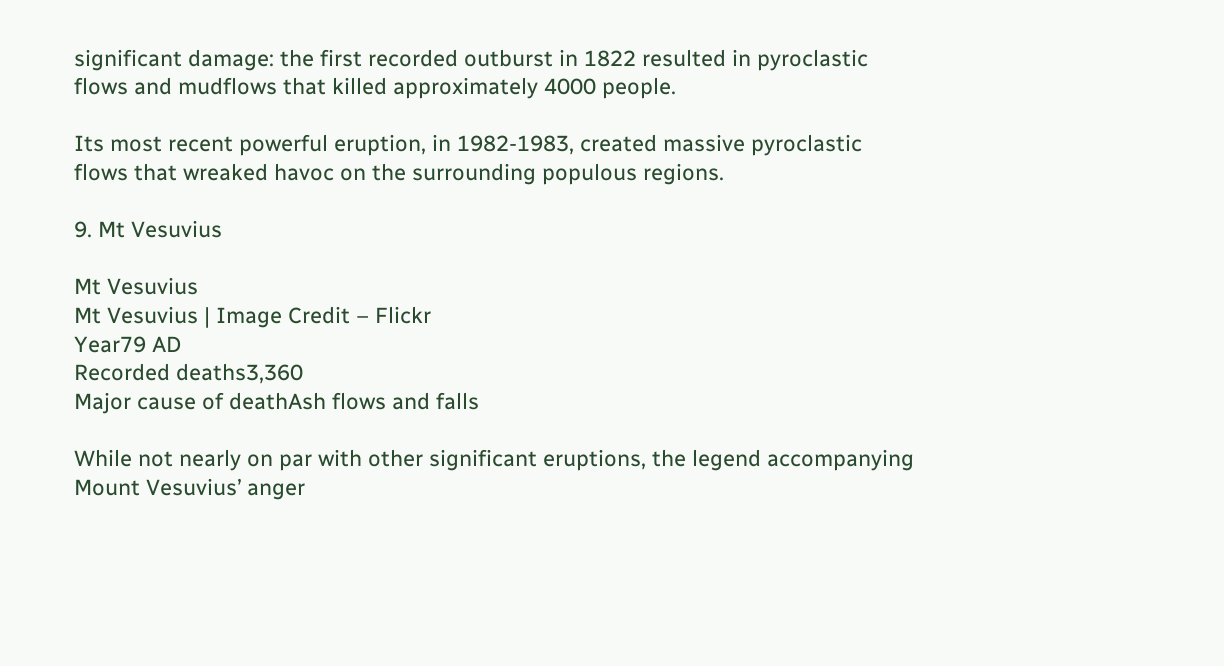significant damage: the first recorded outburst in 1822 resulted in pyroclastic flows and mudflows that killed approximately 4000 people.

Its most recent powerful eruption, in 1982-1983, created massive pyroclastic flows that wreaked havoc on the surrounding populous regions.

9. Mt Vesuvius

Mt Vesuvius
Mt Vesuvius | Image Credit – Flickr
Year79 AD
Recorded deaths3,360
Major cause of deathAsh flows and falls

While not nearly on par with other significant eruptions, the legend accompanying Mount Vesuvius’ anger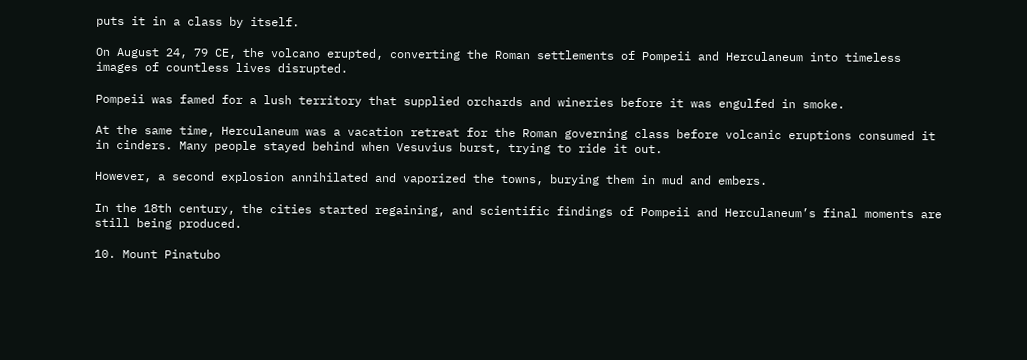puts it in a class by itself.

On August 24, 79 CE, the volcano erupted, converting the Roman settlements of Pompeii and Herculaneum into timeless images of countless lives disrupted.

Pompeii was famed for a lush territory that supplied orchards and wineries before it was engulfed in smoke.

At the same time, Herculaneum was a vacation retreat for the Roman governing class before volcanic eruptions consumed it in cinders. Many people stayed behind when Vesuvius burst, trying to ride it out.

However, a second explosion annihilated and vaporized the towns, burying them in mud and embers.

In the 18th century, the cities started regaining, and scientific findings of Pompeii and Herculaneum’s final moments are still being produced.

10. Mount Pinatubo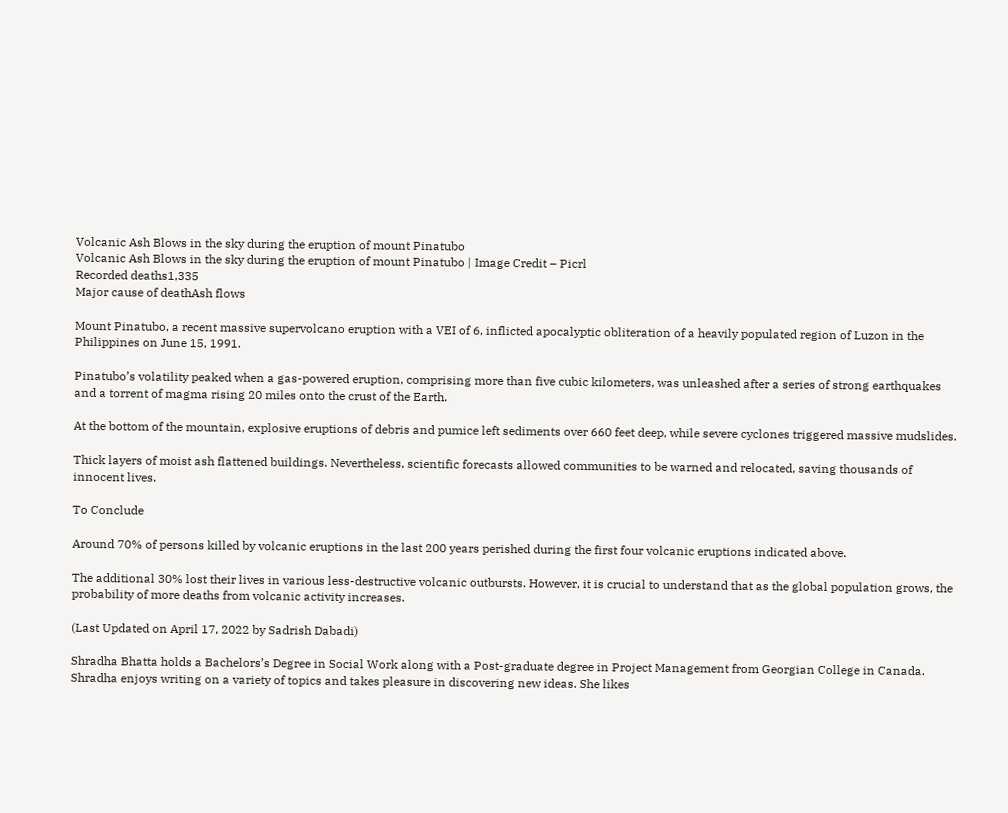Volcanic Ash Blows in the sky during the eruption of mount Pinatubo
Volcanic Ash Blows in the sky during the eruption of mount Pinatubo | Image Credit – Picrl
Recorded deaths1,335
Major cause of deathAsh flows

Mount Pinatubo, a recent massive supervolcano eruption with a VEI of 6, inflicted apocalyptic obliteration of a heavily populated region of Luzon in the Philippines on June 15, 1991.

Pinatubo’s volatility peaked when a gas-powered eruption, comprising more than five cubic kilometers, was unleashed after a series of strong earthquakes and a torrent of magma rising 20 miles onto the crust of the Earth.

At the bottom of the mountain, explosive eruptions of debris and pumice left sediments over 660 feet deep, while severe cyclones triggered massive mudslides.

Thick layers of moist ash flattened buildings. Nevertheless, scientific forecasts allowed communities to be warned and relocated, saving thousands of innocent lives.

To Conclude

Around 70% of persons killed by volcanic eruptions in the last 200 years perished during the first four volcanic eruptions indicated above.

The additional 30% lost their lives in various less-destructive volcanic outbursts. However, it is crucial to understand that as the global population grows, the probability of more deaths from volcanic activity increases.

(Last Updated on April 17, 2022 by Sadrish Dabadi)

Shradha Bhatta holds a Bachelors’s Degree in Social Work along with a Post-graduate degree in Project Management from Georgian College in Canada. Shradha enjoys writing on a variety of topics and takes pleasure in discovering new ideas. She likes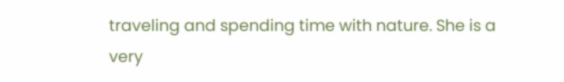traveling and spending time with nature. She is a very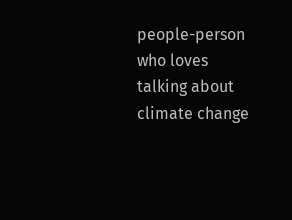people-person who loves talking about climate change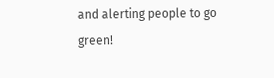and alerting people to go green!